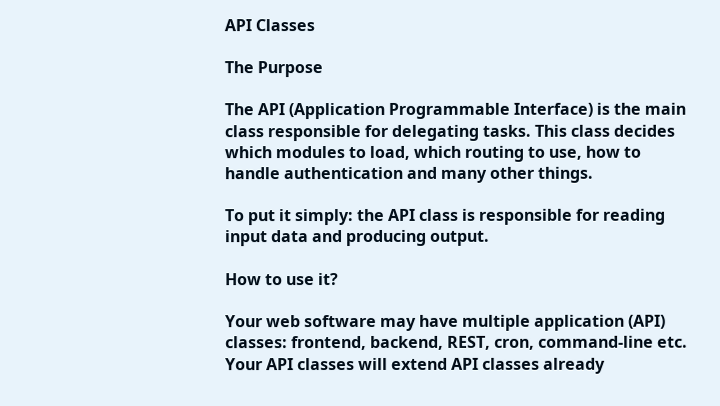API Classes

The Purpose

The API (Application Programmable Interface) is the main class responsible for delegating tasks. This class decides which modules to load, which routing to use, how to handle authentication and many other things.

To put it simply: the API class is responsible for reading input data and producing output.

How to use it?

Your web software may have multiple application (API) classes: frontend, backend, REST, cron, command-line etc. Your API classes will extend API classes already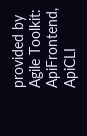provided by Agile Toolkit: ApiFrontend, ApiCLI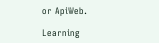or ApiWeb.

Learning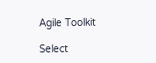Agile Toolkit

Select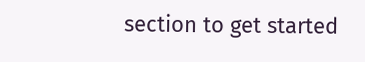section to get started